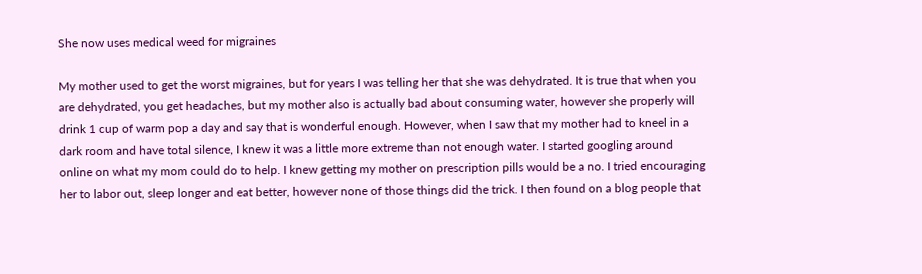She now uses medical weed for migraines

My mother used to get the worst migraines, but for years I was telling her that she was dehydrated. It is true that when you are dehydrated, you get headaches, but my mother also is actually bad about consuming water, however she properly will drink 1 cup of warm pop a day and say that is wonderful enough. However, when I saw that my mother had to kneel in a dark room and have total silence, I knew it was a little more extreme than not enough water. I started googling around online on what my mom could do to help. I knew getting my mother on prescription pills would be a no. I tried encouraging her to labor out, sleep longer and eat better, however none of those things did the trick. I then found on a blog people that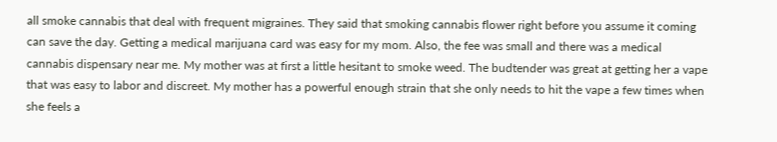all smoke cannabis that deal with frequent migraines. They said that smoking cannabis flower right before you assume it coming can save the day. Getting a medical marijuana card was easy for my mom. Also, the fee was small and there was a medical cannabis dispensary near me. My mother was at first a little hesitant to smoke weed. The budtender was great at getting her a vape that was easy to labor and discreet. My mother has a powerful enough strain that she only needs to hit the vape a few times when she feels a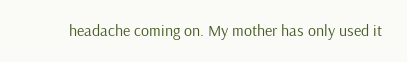headache coming on. My mother has only used it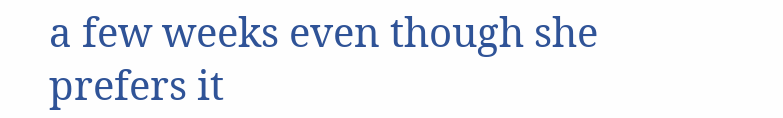a few weeks even though she prefers it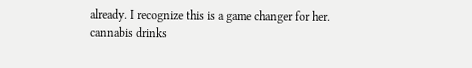already. I recognize this is a game changer for her.
cannabis drinks